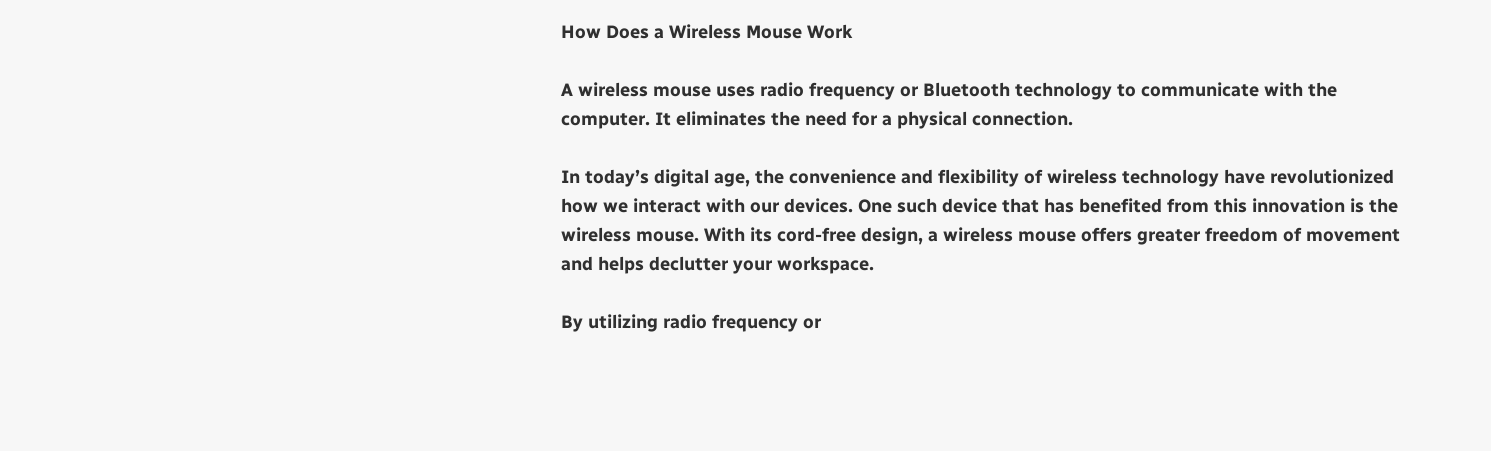How Does a Wireless Mouse Work

A wireless mouse uses radio frequency or Bluetooth technology to communicate with the computer. It eliminates the need for a physical connection.

In today’s digital age, the convenience and flexibility of wireless technology have revolutionized how we interact with our devices. One such device that has benefited from this innovation is the wireless mouse. With its cord-free design, a wireless mouse offers greater freedom of movement and helps declutter your workspace.

By utilizing radio frequency or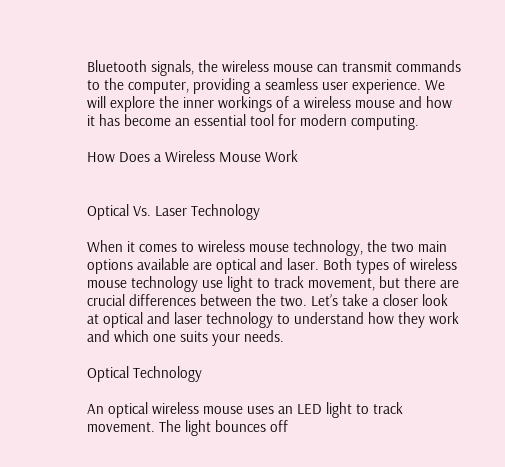Bluetooth signals, the wireless mouse can transmit commands to the computer, providing a seamless user experience. We will explore the inner workings of a wireless mouse and how it has become an essential tool for modern computing.

How Does a Wireless Mouse Work


Optical Vs. Laser Technology

When it comes to wireless mouse technology, the two main options available are optical and laser. Both types of wireless mouse technology use light to track movement, but there are crucial differences between the two. Let’s take a closer look at optical and laser technology to understand how they work and which one suits your needs.

Optical Technology

An optical wireless mouse uses an LED light to track movement. The light bounces off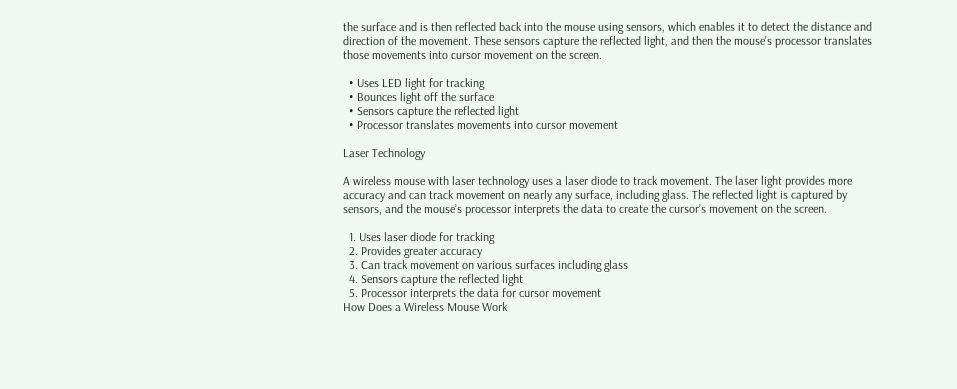the surface and is then reflected back into the mouse using sensors, which enables it to detect the distance and direction of the movement. These sensors capture the reflected light, and then the mouse’s processor translates those movements into cursor movement on the screen.

  • Uses LED light for tracking
  • Bounces light off the surface
  • Sensors capture the reflected light
  • Processor translates movements into cursor movement

Laser Technology

A wireless mouse with laser technology uses a laser diode to track movement. The laser light provides more accuracy and can track movement on nearly any surface, including glass. The reflected light is captured by sensors, and the mouse’s processor interprets the data to create the cursor’s movement on the screen.

  1. Uses laser diode for tracking
  2. Provides greater accuracy
  3. Can track movement on various surfaces including glass
  4. Sensors capture the reflected light
  5. Processor interprets the data for cursor movement
How Does a Wireless Mouse Work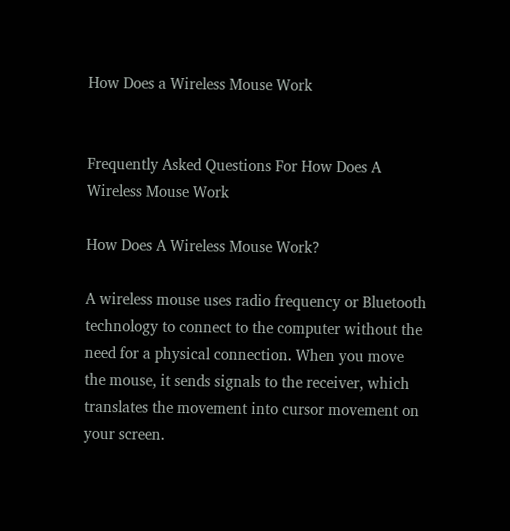How Does a Wireless Mouse Work


Frequently Asked Questions For How Does A Wireless Mouse Work

How Does A Wireless Mouse Work?

A wireless mouse uses radio frequency or Bluetooth technology to connect to the computer without the need for a physical connection. When you move the mouse, it sends signals to the receiver, which translates the movement into cursor movement on your screen.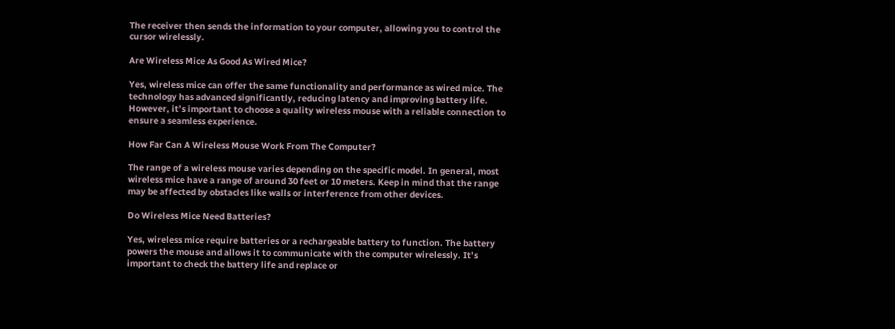The receiver then sends the information to your computer, allowing you to control the cursor wirelessly.

Are Wireless Mice As Good As Wired Mice?

Yes, wireless mice can offer the same functionality and performance as wired mice. The technology has advanced significantly, reducing latency and improving battery life. However, it’s important to choose a quality wireless mouse with a reliable connection to ensure a seamless experience.

How Far Can A Wireless Mouse Work From The Computer?

The range of a wireless mouse varies depending on the specific model. In general, most wireless mice have a range of around 30 feet or 10 meters. Keep in mind that the range may be affected by obstacles like walls or interference from other devices.

Do Wireless Mice Need Batteries?

Yes, wireless mice require batteries or a rechargeable battery to function. The battery powers the mouse and allows it to communicate with the computer wirelessly. It’s important to check the battery life and replace or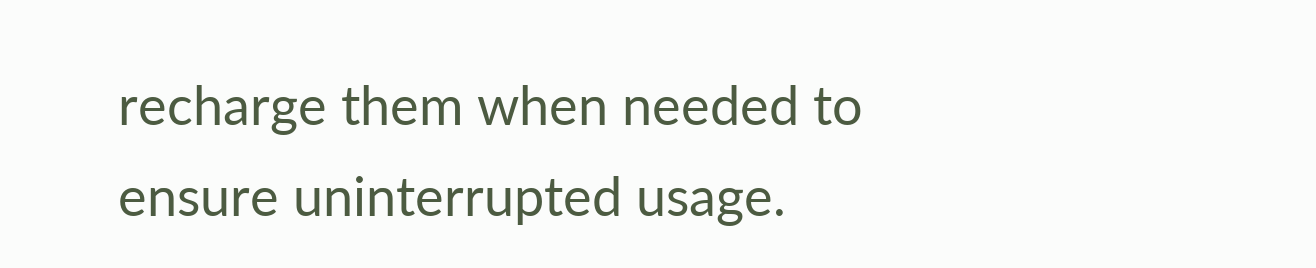recharge them when needed to ensure uninterrupted usage.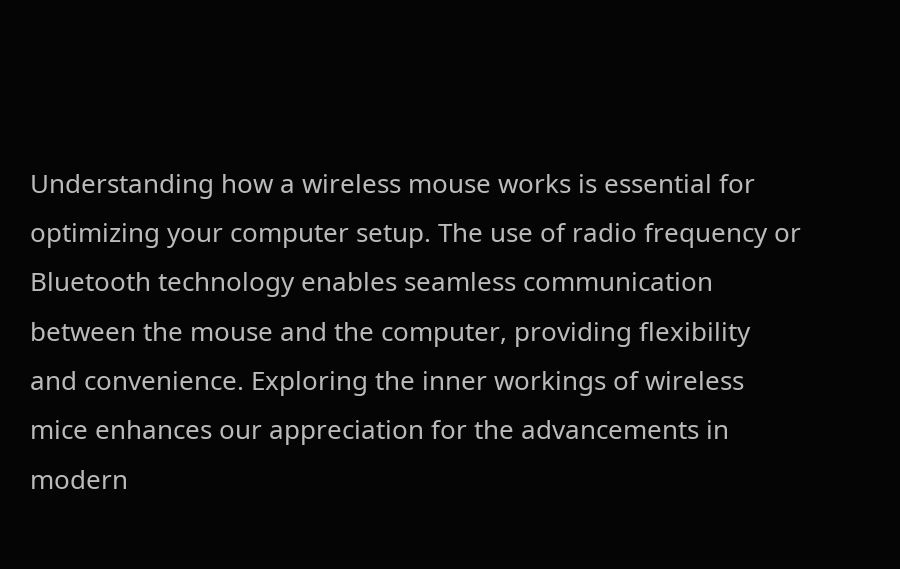Understanding how a wireless mouse works is essential for optimizing your computer setup. The use of radio frequency or Bluetooth technology enables seamless communication between the mouse and the computer, providing flexibility and convenience. Exploring the inner workings of wireless mice enhances our appreciation for the advancements in modern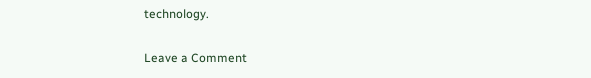technology.

Leave a Comment